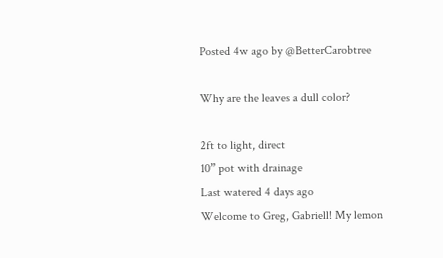Posted 4w ago by @BetterCarobtree

Why are the leaves a dull color?

2ft to light, direct
10” pot with drainage
Last watered 4 days ago
Welcome to Greg, Gabriell! My lemon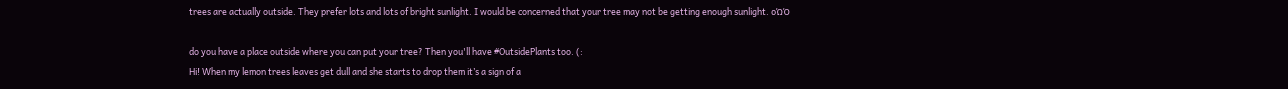trees are actually outside. They prefer lots and lots of bright sunlight. I would be concerned that your tree may not be getting enough sunlight. οΏΌ

do you have a place outside where you can put your tree? Then you'll have #OutsidePlants too. (:
Hi! When my lemon trees leaves get dull and she starts to drop them it’s a sign of a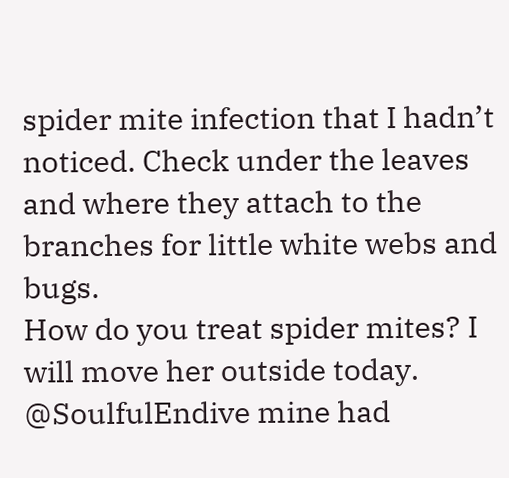spider mite infection that I hadn’t noticed. Check under the leaves and where they attach to the branches for little white webs and bugs.
How do you treat spider mites? I will move her outside today.
@SoulfulEndive mine had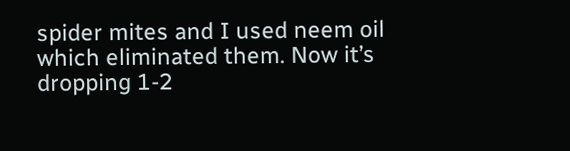spider mites and I used neem oil which eliminated them. Now it’s dropping 1-2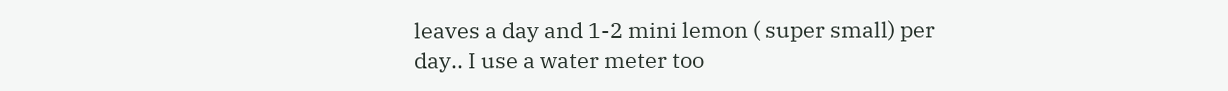leaves a day and 1-2 mini lemon ( super small) per day.. I use a water meter too